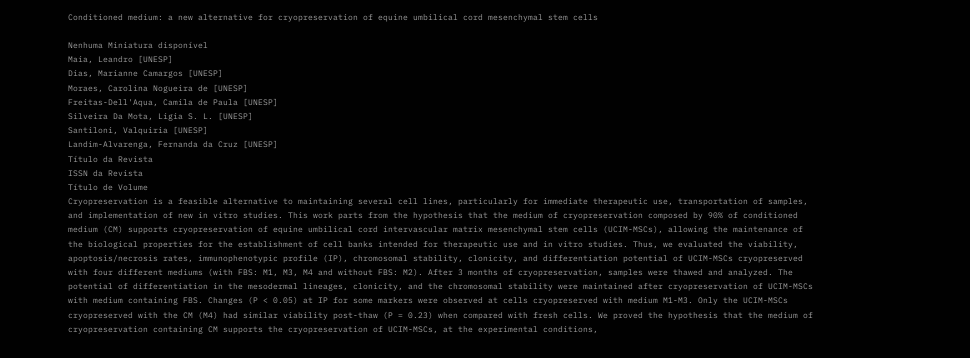Conditioned medium: a new alternative for cryopreservation of equine umbilical cord mesenchymal stem cells

Nenhuma Miniatura disponível
Maia, Leandro [UNESP]
Dias, Marianne Camargos [UNESP]
Moraes, Carolina Nogueira de [UNESP]
Freitas-Dell'Aqua, Camila de Paula [UNESP]
Silveira Da Mota, Ligia S. L. [UNESP]
Santiloni, Valquiria [UNESP]
Landim-Alvarenga, Fernanda da Cruz [UNESP]
Título da Revista
ISSN da Revista
Título de Volume
Cryopreservation is a feasible alternative to maintaining several cell lines, particularly for immediate therapeutic use, transportation of samples, and implementation of new in vitro studies. This work parts from the hypothesis that the medium of cryopreservation composed by 90% of conditioned medium (CM) supports cryopreservation of equine umbilical cord intervascular matrix mesenchymal stem cells (UCIM-MSCs), allowing the maintenance of the biological properties for the establishment of cell banks intended for therapeutic use and in vitro studies. Thus, we evaluated the viability, apoptosis/necrosis rates, immunophenotypic profile (IP), chromosomal stability, clonicity, and differentiation potential of UCIM-MSCs cryopreserved with four different mediums (with FBS: M1, M3, M4 and without FBS: M2). After 3 months of cryopreservation, samples were thawed and analyzed. The potential of differentiation in the mesodermal lineages, clonicity, and the chromosomal stability were maintained after cryopreservation of UCIM-MSCs with medium containing FBS. Changes (P < 0.05) at IP for some markers were observed at cells cryopreserved with medium M1-M3. Only the UCIM-MSCs cryopreserved with the CM (M4) had similar viability post-thaw (P = 0.23) when compared with fresh cells. We proved the hypothesis that the medium of cryopreservation containing CM supports the cryopreservation of UCIM-MSCs, at the experimental conditions,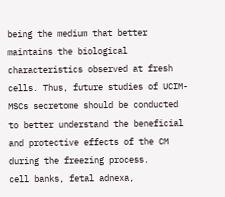being the medium that better maintains the biological characteristics observed at fresh cells. Thus, future studies of UCIM-MSCs secretome should be conducted to better understand the beneficial and protective effects of the CM during the freezing process.
cell banks, fetal adnexa,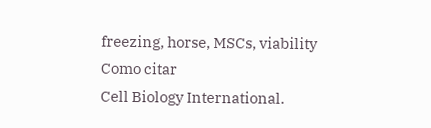freezing, horse, MSCs, viability
Como citar
Cell Biology International.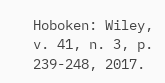Hoboken: Wiley, v. 41, n. 3, p. 239-248, 2017.